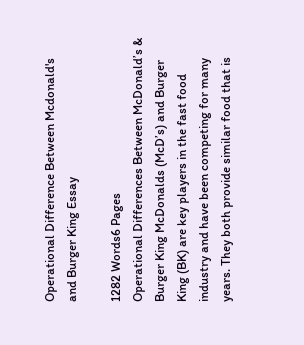Operational Difference Between Mcdonald's and Burger King Essay

1282 Words6 Pages
Operational Differences Between McDonald’s & Burger King McDonalds (McD’s) and Burger King (BK) are key players in the fast food industry and have been competing for many years. They both provide similar food that is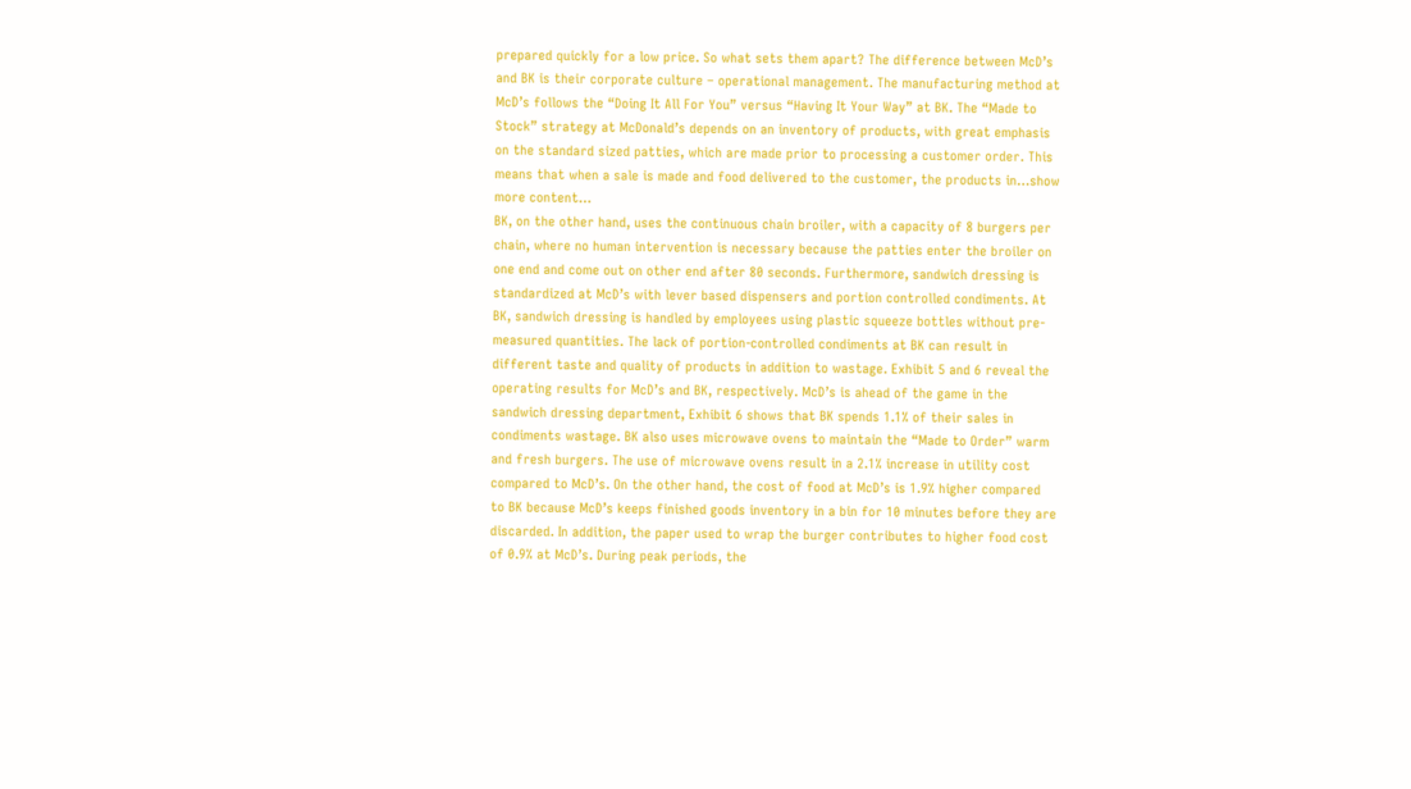prepared quickly for a low price. So what sets them apart? The difference between McD’s and BK is their corporate culture – operational management. The manufacturing method at McD’s follows the “Doing It All For You” versus “Having It Your Way” at BK. The “Made to Stock” strategy at McDonald’s depends on an inventory of products, with great emphasis on the standard sized patties, which are made prior to processing a customer order. This means that when a sale is made and food delivered to the customer, the products in…show more content…
BK, on the other hand, uses the continuous chain broiler, with a capacity of 8 burgers per chain, where no human intervention is necessary because the patties enter the broiler on one end and come out on other end after 80 seconds. Furthermore, sandwich dressing is standardized at McD’s with lever based dispensers and portion controlled condiments. At BK, sandwich dressing is handled by employees using plastic squeeze bottles without pre-measured quantities. The lack of portion-controlled condiments at BK can result in different taste and quality of products in addition to wastage. Exhibit 5 and 6 reveal the operating results for McD’s and BK, respectively. McD’s is ahead of the game in the sandwich dressing department, Exhibit 6 shows that BK spends 1.1% of their sales in condiments wastage. BK also uses microwave ovens to maintain the “Made to Order” warm and fresh burgers. The use of microwave ovens result in a 2.1% increase in utility cost compared to McD’s. On the other hand, the cost of food at McD’s is 1.9% higher compared to BK because McD’s keeps finished goods inventory in a bin for 10 minutes before they are discarded. In addition, the paper used to wrap the burger contributes to higher food cost of 0.9% at McD’s. During peak periods, the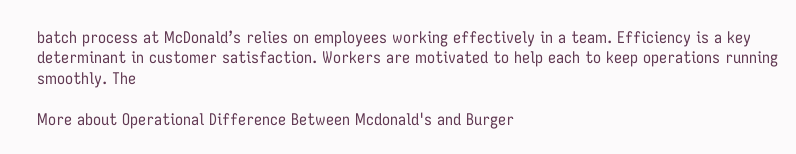batch process at McDonald’s relies on employees working effectively in a team. Efficiency is a key determinant in customer satisfaction. Workers are motivated to help each to keep operations running smoothly. The

More about Operational Difference Between Mcdonald's and Burger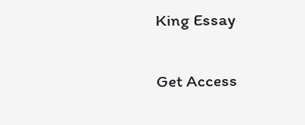King Essay

Get Access